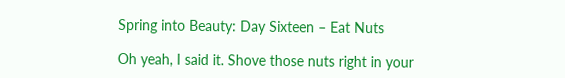Spring into Beauty: Day Sixteen – Eat Nuts

Oh yeah, I said it. Shove those nuts right in your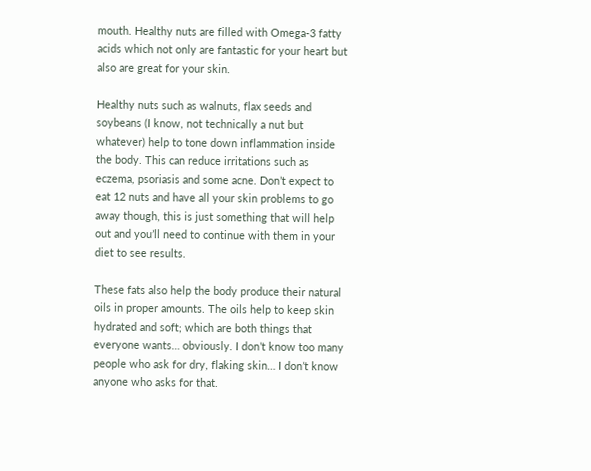mouth. Healthy nuts are filled with Omega-3 fatty acids which not only are fantastic for your heart but also are great for your skin.

Healthy nuts such as walnuts, flax seeds and soybeans (I know, not technically a nut but whatever) help to tone down inflammation inside the body. This can reduce irritations such as eczema, psoriasis and some acne. Don’t expect to eat 12 nuts and have all your skin problems to go away though, this is just something that will help out and you’ll need to continue with them in your diet to see results.

These fats also help the body produce their natural oils in proper amounts. The oils help to keep skin hydrated and soft; which are both things that everyone wants… obviously. I don’t know too many people who ask for dry, flaking skin… I don’t know anyone who asks for that.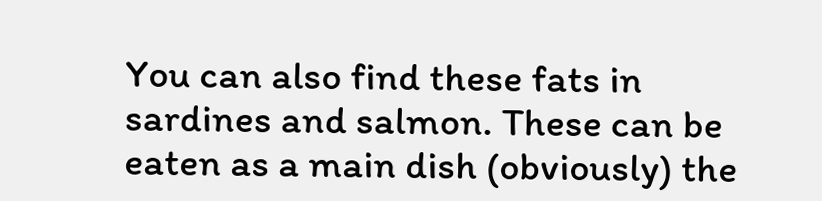You can also find these fats in sardines and salmon. These can be eaten as a main dish (obviously) the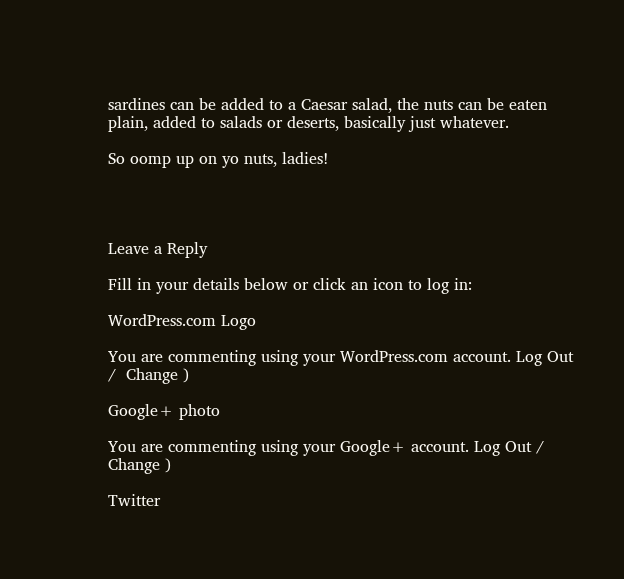sardines can be added to a Caesar salad, the nuts can be eaten plain, added to salads or deserts, basically just whatever.

So oomp up on yo nuts, ladies!




Leave a Reply

Fill in your details below or click an icon to log in:

WordPress.com Logo

You are commenting using your WordPress.com account. Log Out /  Change )

Google+ photo

You are commenting using your Google+ account. Log Out /  Change )

Twitter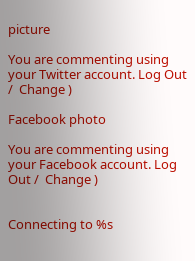picture

You are commenting using your Twitter account. Log Out /  Change )

Facebook photo

You are commenting using your Facebook account. Log Out /  Change )


Connecting to %s